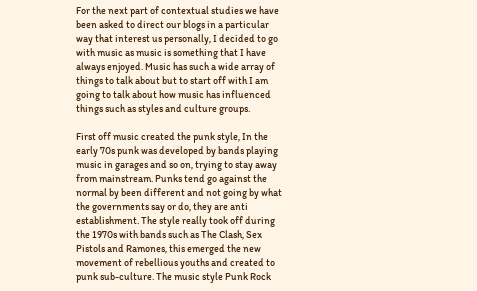For the next part of contextual studies we have been asked to direct our blogs in a particular way that interest us personally, I decided to go with music as music is something that I have always enjoyed. Music has such a wide array of things to talk about but to start off with I am going to talk about how music has influenced things such as styles and culture groups.

First off music created the punk style, In the early 70s punk was developed by bands playing music in garages and so on, trying to stay away from mainstream. Punks tend go against the normal by been different and not going by what the governments say or do, they are anti establishment. The style really took off during the 1970s with bands such as The Clash, Sex Pistols and Ramones, this emerged the new movement of rebellious youths and created to punk sub-culture. The music style Punk Rock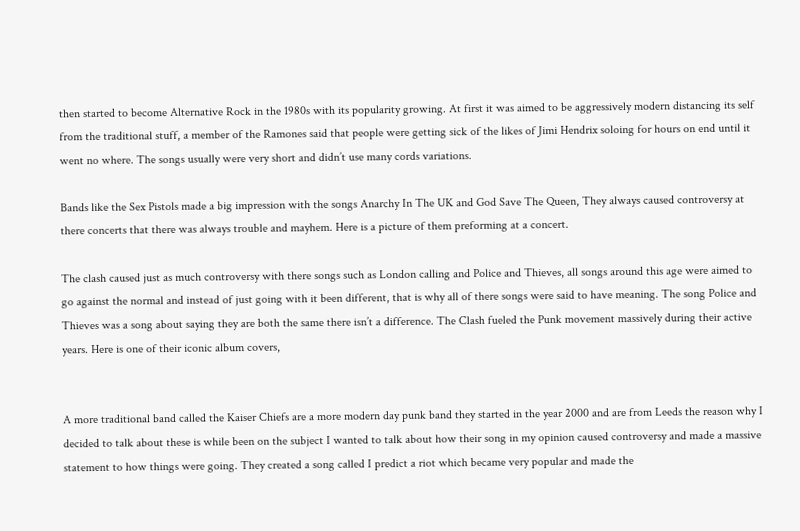then started to become Alternative Rock in the 1980s with its popularity growing. At first it was aimed to be aggressively modern distancing its self from the traditional stuff, a member of the Ramones said that people were getting sick of the likes of Jimi Hendrix soloing for hours on end until it went no where. The songs usually were very short and didn’t use many cords variations.

Bands like the Sex Pistols made a big impression with the songs Anarchy In The UK and God Save The Queen, They always caused controversy at there concerts that there was always trouble and mayhem. Here is a picture of them preforming at a concert.

The clash caused just as much controversy with there songs such as London calling and Police and Thieves, all songs around this age were aimed to go against the normal and instead of just going with it been different, that is why all of there songs were said to have meaning. The song Police and Thieves was a song about saying they are both the same there isn’t a difference. The Clash fueled the Punk movement massively during their active years. Here is one of their iconic album covers,


A more traditional band called the Kaiser Chiefs are a more modern day punk band they started in the year 2000 and are from Leeds the reason why I decided to talk about these is while been on the subject I wanted to talk about how their song in my opinion caused controversy and made a massive statement to how things were going. They created a song called I predict a riot which became very popular and made the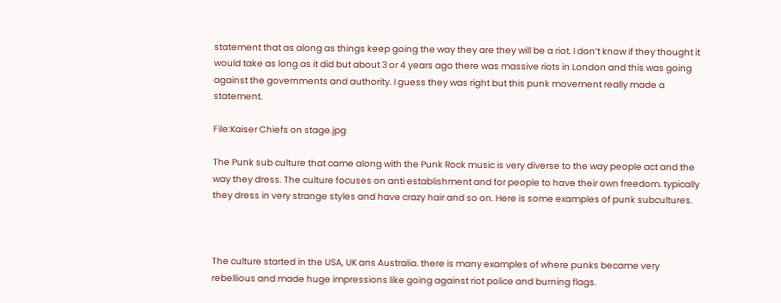statement that as along as things keep going the way they are they will be a riot. I don’t know if they thought it would take as long as it did but about 3 or 4 years ago there was massive riots in London and this was going against the governments and authority. I guess they was right but this punk movement really made a statement.

File:Kaiser Chiefs on stage.jpg

The Punk sub culture that came along with the Punk Rock music is very diverse to the way people act and the way they dress. The culture focuses on anti establishment and for people to have their own freedom. typically they dress in very strange styles and have crazy hair and so on. Here is some examples of punk subcultures.



The culture started in the USA, UK ans Australia. there is many examples of where punks became very rebellious and made huge impressions like going against riot police and burning flags.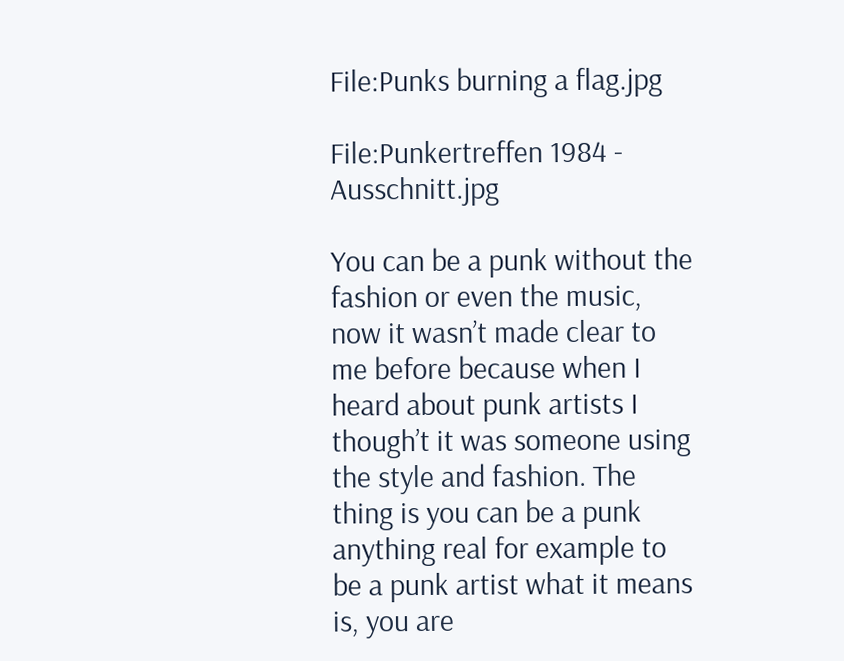File:Punks burning a flag.jpg

File:Punkertreffen 1984 - Ausschnitt.jpg

You can be a punk without the fashion or even the music, now it wasn’t made clear to me before because when I heard about punk artists I though’t it was someone using the style and fashion. The thing is you can be a punk anything real for example to be a punk artist what it means is, you are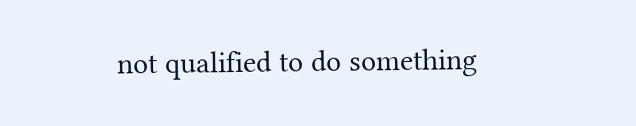not qualified to do something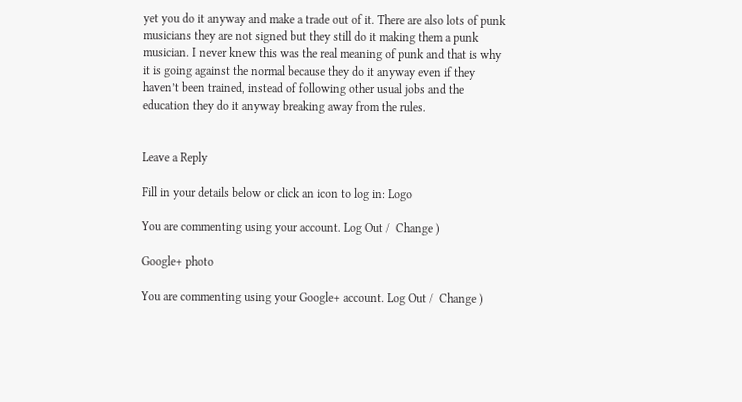yet you do it anyway and make a trade out of it. There are also lots of punk musicians they are not signed but they still do it making them a punk musician. I never knew this was the real meaning of punk and that is why it is going against the normal because they do it anyway even if they haven’t been trained, instead of following other usual jobs and the education they do it anyway breaking away from the rules.


Leave a Reply

Fill in your details below or click an icon to log in: Logo

You are commenting using your account. Log Out /  Change )

Google+ photo

You are commenting using your Google+ account. Log Out /  Change )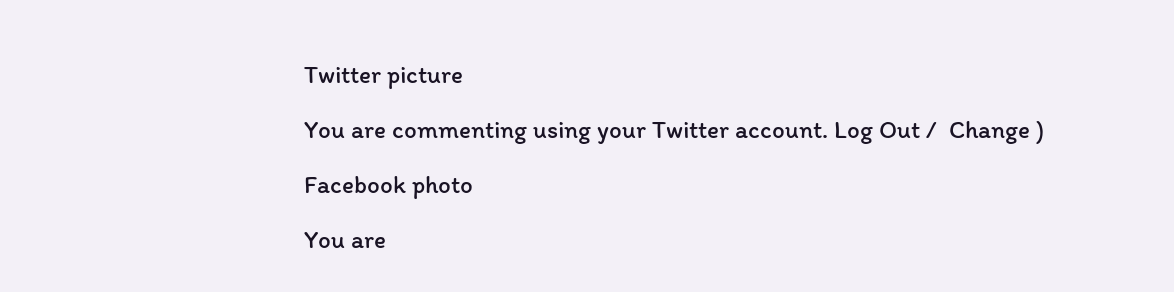Twitter picture

You are commenting using your Twitter account. Log Out /  Change )

Facebook photo

You are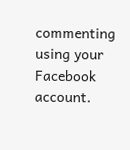commenting using your Facebook account.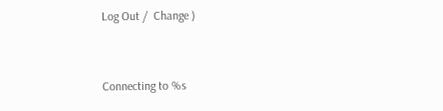Log Out /  Change )


Connecting to %s